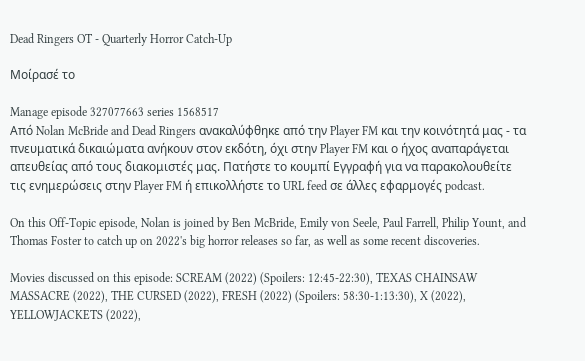Dead Ringers OT - Quarterly Horror Catch-Up

Μοίρασέ το

Manage episode 327077663 series 1568517
Από Nolan McBride and Dead Ringers ανακαλύφθηκε από την Player FM και την κοινότητά μας - τα πνευματικά δικαιώματα ανήκουν στον εκδότη, όχι στην Player FM και ο ήχος αναπαράγεται απευθείας από τους διακομιστές μας. Πατήστε το κουμπί Εγγραφή για να παρακολουθείτε τις ενημερώσεις στην Player FM ή επικολλήστε το URL feed σε άλλες εφαρμογές podcast.

On this Off-Topic episode, Nolan is joined by Ben McBride, Emily von Seele, Paul Farrell, Philip Yount, and Thomas Foster to catch up on 2022's big horror releases so far, as well as some recent discoveries.

Movies discussed on this episode: SCREAM (2022) (Spoilers: 12:45-22:30), TEXAS CHAINSAW MASSACRE (2022), THE CURSED (2022), FRESH (2022) (Spoilers: 58:30-1:13:30), X (2022), YELLOWJACKETS (2022),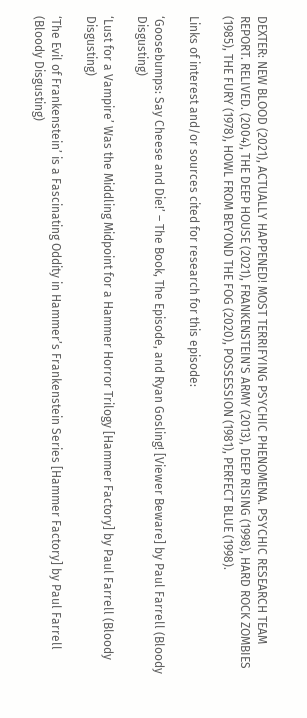DEXTER: NEW BLOOD (2021), ACTUALLY HAPPENED! MOST TERRIFYING PSYCHIC PHENOMENA. PSYCHIC RESEARCH TEAM REPORT. RELIVED. (2004), THE DEEP HOUSE (2021), FRANKENSTEIN'S ARMY (2013), DEEP RISING (1998), HARD ROCK ZOMBIES (1985), THE FURY (1978), HOWL FROM BEYOND THE FOG (2020), POSSESSION (1981), PERFECT BLUE (1998).

Links of interest and/or sources cited for research for this episode:

‘Goosebumps: Say Cheese and Die!’ – The Book, The Episode, and Ryan Gosling! [Viewer Beware] by Paul Farrell (Bloody Disgusting)

‘Lust for a Vampire’ Was the Middling Midpoint for a Hammer Horror Trilogy [Hammer Factory] by Paul Farrell (Bloody Disgusting)

‘The Evil of Frankenstein’ is a Fascinating Oddity in Hammer’s Frankenstein Series [Hammer Factory] by Paul Farrell (Bloody Disgusting)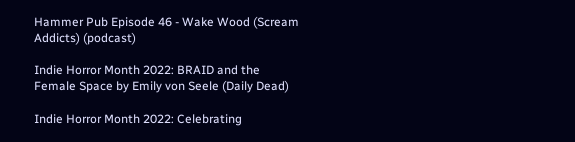Hammer Pub Episode 46 - Wake Wood (Scream Addicts) (podcast)

Indie Horror Month 2022: BRAID and the Female Space by Emily von Seele (Daily Dead)

Indie Horror Month 2022: Celebrating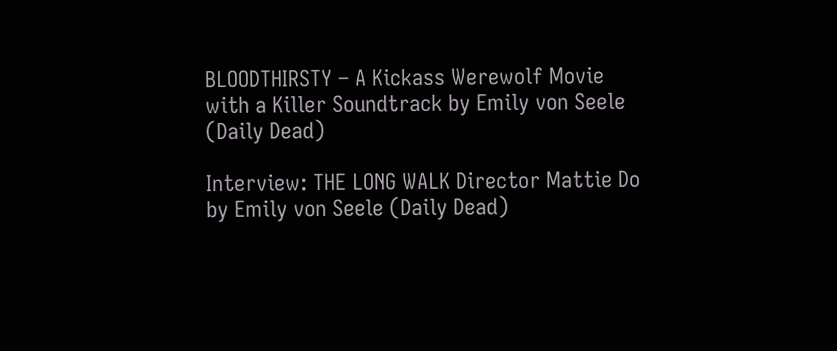BLOODTHIRSTY – A Kickass Werewolf Movie with a Killer Soundtrack by Emily von Seele (Daily Dead)

Interview: THE LONG WALK Director Mattie Do by Emily von Seele (Daily Dead)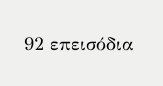92 επεισόδια